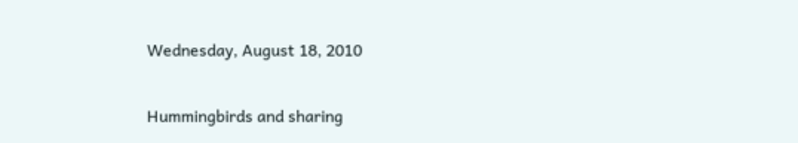Wednesday, August 18, 2010

Hummingbirds and sharing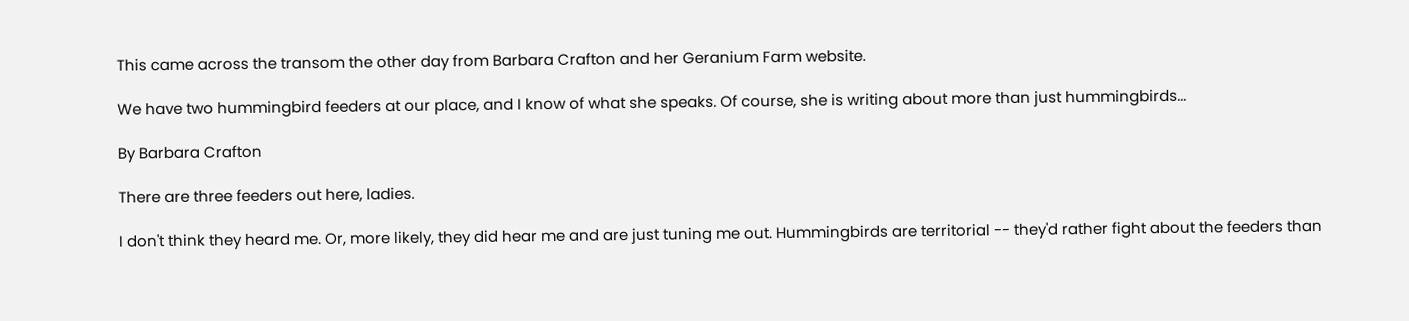This came across the transom the other day from Barbara Crafton and her Geranium Farm website.

We have two hummingbird feeders at our place, and I know of what she speaks. Of course, she is writing about more than just hummingbirds...

By Barbara Crafton

There are three feeders out here, ladies.

I don't think they heard me. Or, more likely, they did hear me and are just tuning me out. Hummingbirds are territorial -- they'd rather fight about the feeders than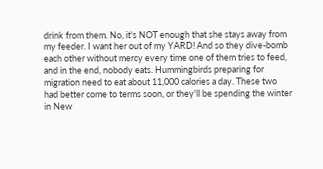drink from them. No, it's NOT enough that she stays away from my feeder. I want her out of my YARD! And so they dive-bomb each other without mercy every time one of them tries to feed, and in the end, nobody eats. Hummingbirds preparing for migration need to eat about 11,000 calories a day. These two had better come to terms soon, or they'll be spending the winter in New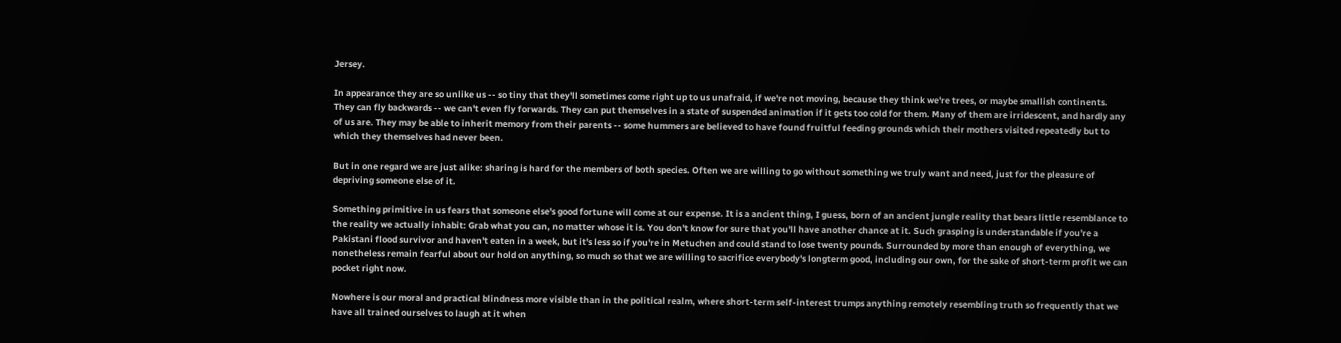Jersey.

In appearance they are so unlike us -- so tiny that they'll sometimes come right up to us unafraid, if we're not moving, because they think we're trees, or maybe smallish continents. They can fly backwards -- we can't even fly forwards. They can put themselves in a state of suspended animation if it gets too cold for them. Many of them are irridescent, and hardly any of us are. They may be able to inherit memory from their parents -- some hummers are believed to have found fruitful feeding grounds which their mothers visited repeatedly but to which they themselves had never been.

But in one regard we are just alike: sharing is hard for the members of both species. Often we are willing to go without something we truly want and need, just for the pleasure of depriving someone else of it.

Something primitive in us fears that someone else's good fortune will come at our expense. It is a ancient thing, I guess, born of an ancient jungle reality that bears little resemblance to the reality we actually inhabit: Grab what you can, no matter whose it is. You don't know for sure that you'll have another chance at it. Such grasping is understandable if you're a Pakistani flood survivor and haven't eaten in a week, but it's less so if you're in Metuchen and could stand to lose twenty pounds. Surrounded by more than enough of everything, we nonetheless remain fearful about our hold on anything, so much so that we are willing to sacrifice everybody's longterm good, including our own, for the sake of short-term profit we can pocket right now.

Nowhere is our moral and practical blindness more visible than in the political realm, where short-term self-interest trumps anything remotely resembling truth so frequently that we have all trained ourselves to laugh at it when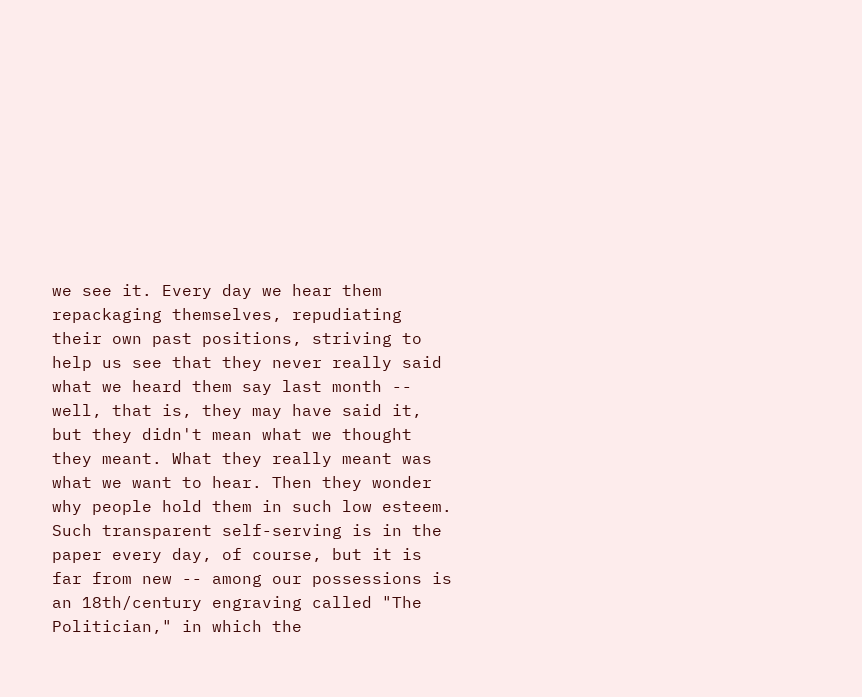we see it. Every day we hear them repackaging themselves, repudiating their own past positions, striving to help us see that they never really said what we heard them say last month -- well, that is, they may have said it, but they didn't mean what we thought they meant. What they really meant was what we want to hear. Then they wonder why people hold them in such low esteem. Such transparent self-serving is in the paper every day, of course, but it is far from new -- among our possessions is an 18th/century engraving called "The Politician," in which the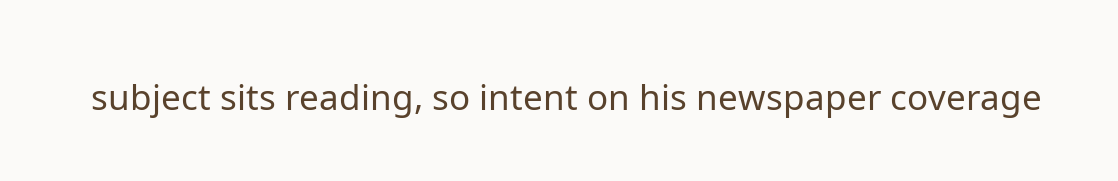subject sits reading, so intent on his newspaper coverage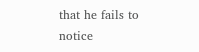that he fails to notice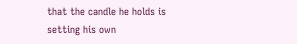that the candle he holds is setting his own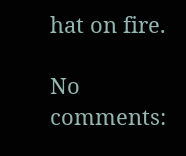hat on fire.

No comments: